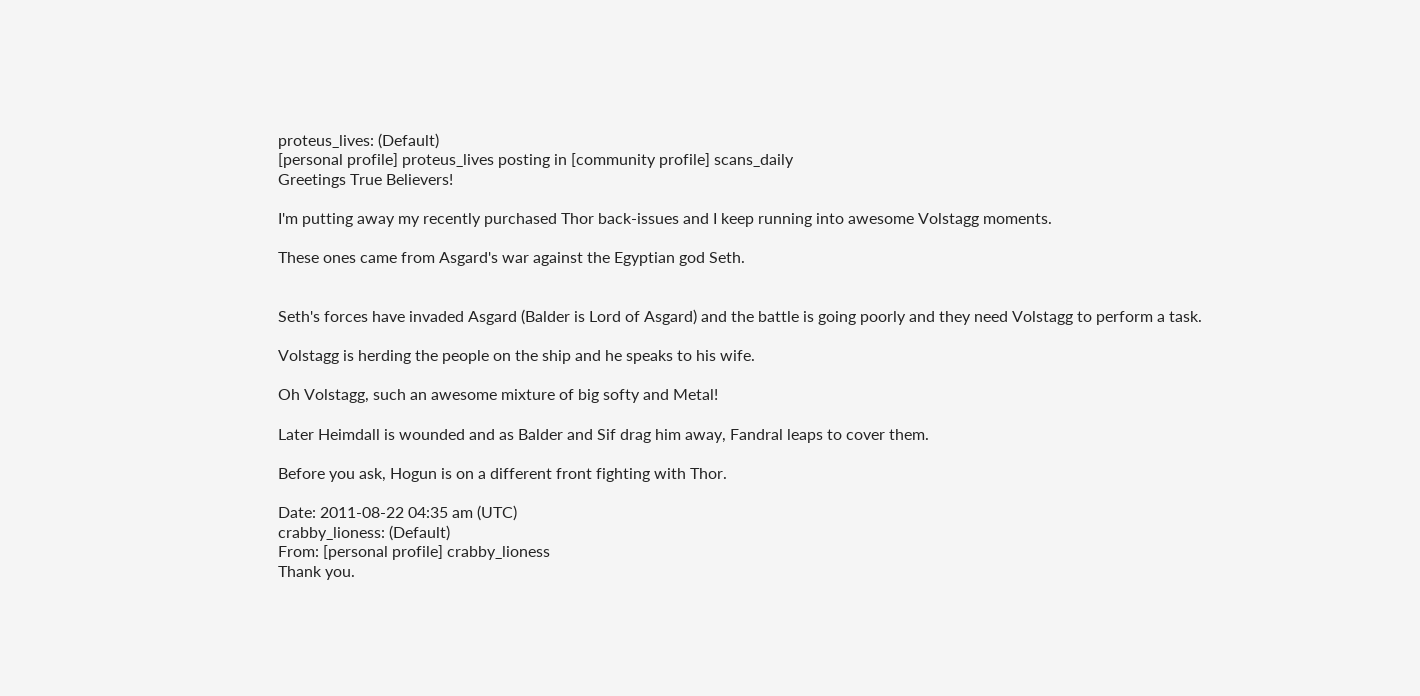proteus_lives: (Default)
[personal profile] proteus_lives posting in [community profile] scans_daily
Greetings True Believers!

I'm putting away my recently purchased Thor back-issues and I keep running into awesome Volstagg moments.

These ones came from Asgard's war against the Egyptian god Seth.


Seth's forces have invaded Asgard (Balder is Lord of Asgard) and the battle is going poorly and they need Volstagg to perform a task.

Volstagg is herding the people on the ship and he speaks to his wife.

Oh Volstagg, such an awesome mixture of big softy and Metal!

Later Heimdall is wounded and as Balder and Sif drag him away, Fandral leaps to cover them.

Before you ask, Hogun is on a different front fighting with Thor.

Date: 2011-08-22 04:35 am (UTC)
crabby_lioness: (Default)
From: [personal profile] crabby_lioness
Thank you.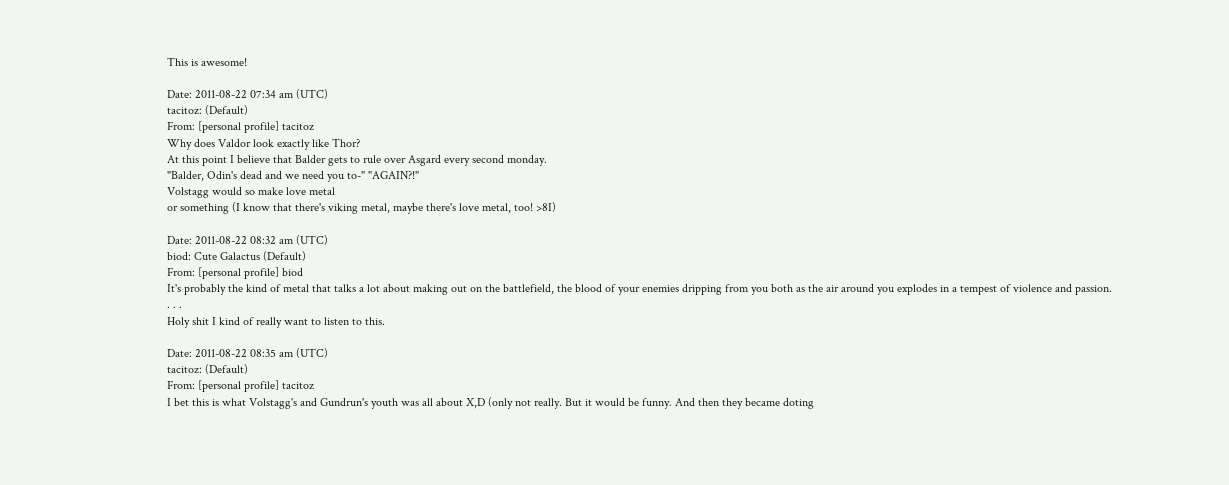This is awesome!

Date: 2011-08-22 07:34 am (UTC)
tacitoz: (Default)
From: [personal profile] tacitoz
Why does Valdor look exactly like Thor?
At this point I believe that Balder gets to rule over Asgard every second monday.
"Balder, Odin's dead and we need you to-" "AGAIN?!"
Volstagg would so make love metal
or something (I know that there's viking metal, maybe there's love metal, too! >8I)

Date: 2011-08-22 08:32 am (UTC)
biod: Cute Galactus (Default)
From: [personal profile] biod
It's probably the kind of metal that talks a lot about making out on the battlefield, the blood of your enemies dripping from you both as the air around you explodes in a tempest of violence and passion.
. . .
Holy shit I kind of really want to listen to this.

Date: 2011-08-22 08:35 am (UTC)
tacitoz: (Default)
From: [personal profile] tacitoz
I bet this is what Volstagg's and Gundrun's youth was all about X,D (only not really. But it would be funny. And then they became doting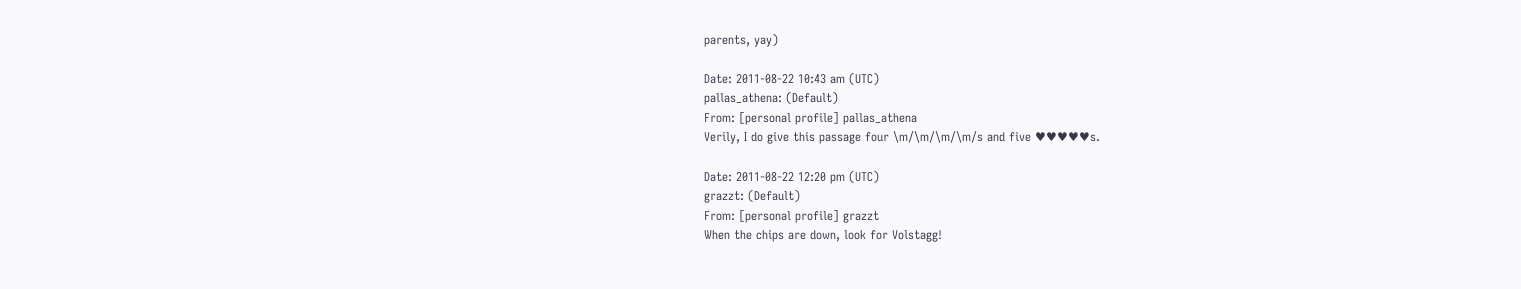parents, yay)

Date: 2011-08-22 10:43 am (UTC)
pallas_athena: (Default)
From: [personal profile] pallas_athena
Verily, I do give this passage four \m/\m/\m/\m/s and five ♥♥♥♥♥s.

Date: 2011-08-22 12:20 pm (UTC)
grazzt: (Default)
From: [personal profile] grazzt
When the chips are down, look for Volstagg!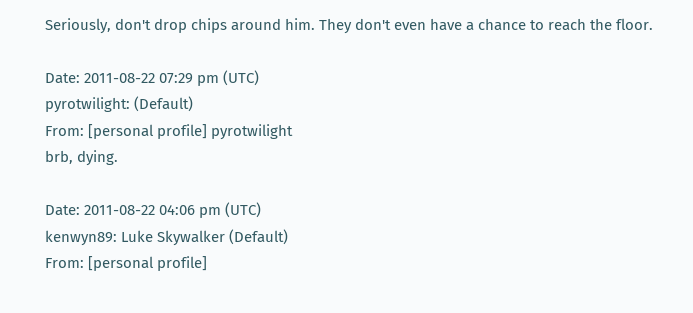Seriously, don't drop chips around him. They don't even have a chance to reach the floor.

Date: 2011-08-22 07:29 pm (UTC)
pyrotwilight: (Default)
From: [personal profile] pyrotwilight
brb, dying.

Date: 2011-08-22 04:06 pm (UTC)
kenwyn89: Luke Skywalker (Default)
From: [personal profile]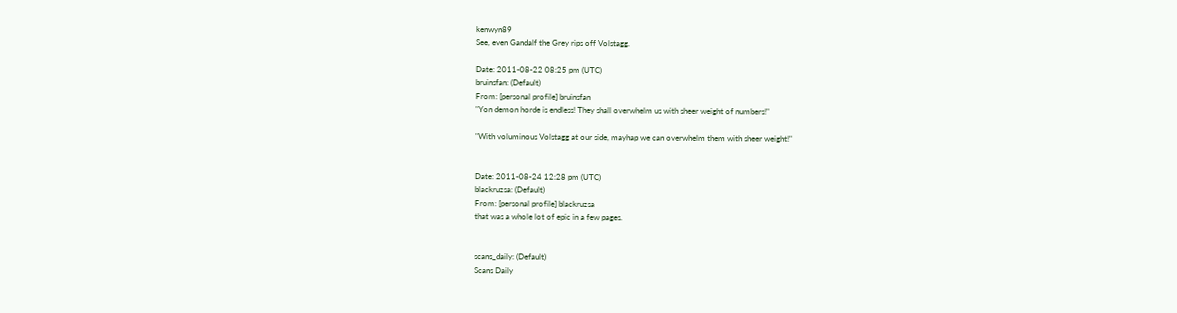kenwyn89
See, even Gandalf the Grey rips off Volstagg.

Date: 2011-08-22 08:25 pm (UTC)
bruinsfan: (Default)
From: [personal profile] bruinsfan
"Yon demon horde is endless! They shall overwhelm us with sheer weight of numbers!"

"With voluminous Volstagg at our side, mayhap we can overwhelm them with sheer weight!"


Date: 2011-08-24 12:28 pm (UTC)
blackruzsa: (Default)
From: [personal profile] blackruzsa
that was a whole lot of epic in a few pages.


scans_daily: (Default)
Scans Daily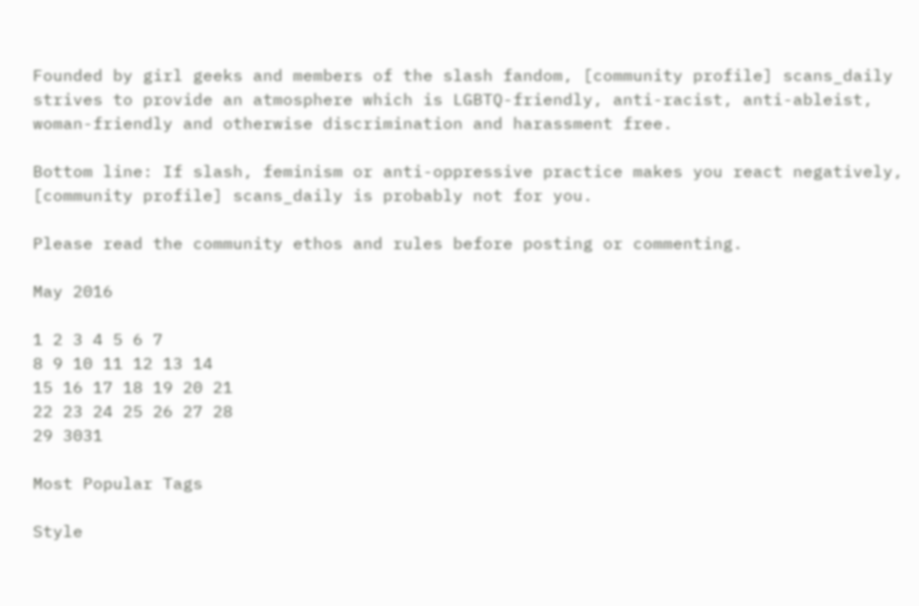Founded by girl geeks and members of the slash fandom, [community profile] scans_daily strives to provide an atmosphere which is LGBTQ-friendly, anti-racist, anti-ableist, woman-friendly and otherwise discrimination and harassment free.

Bottom line: If slash, feminism or anti-oppressive practice makes you react negatively, [community profile] scans_daily is probably not for you.

Please read the community ethos and rules before posting or commenting.

May 2016

1 2 3 4 5 6 7
8 9 10 11 12 13 14
15 16 17 18 19 20 21
22 23 24 25 26 27 28
29 3031

Most Popular Tags

Style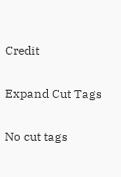Credit

Expand Cut Tags

No cut tags